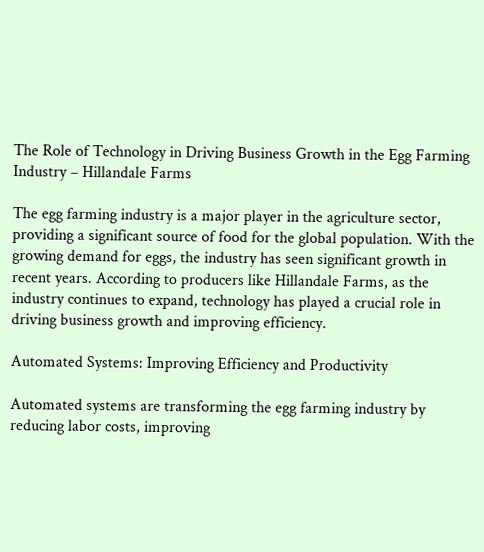The Role of Technology in Driving Business Growth in the Egg Farming Industry – Hillandale Farms

The egg farming industry is a major player in the agriculture sector, providing a significant source of food for the global population. With the growing demand for eggs, the industry has seen significant growth in recent years. According to producers like Hillandale Farms, as the industry continues to expand, technology has played a crucial role in driving business growth and improving efficiency.

Automated Systems: Improving Efficiency and Productivity

Automated systems are transforming the egg farming industry by reducing labor costs, improving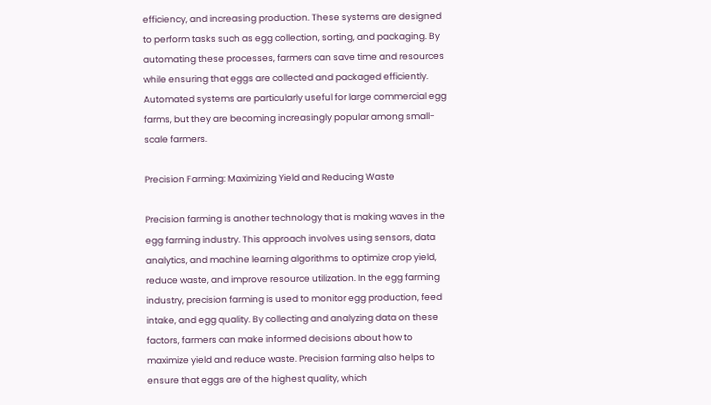efficiency, and increasing production. These systems are designed to perform tasks such as egg collection, sorting, and packaging. By automating these processes, farmers can save time and resources while ensuring that eggs are collected and packaged efficiently. Automated systems are particularly useful for large commercial egg farms, but they are becoming increasingly popular among small-scale farmers.

Precision Farming: Maximizing Yield and Reducing Waste

Precision farming is another technology that is making waves in the egg farming industry. This approach involves using sensors, data analytics, and machine learning algorithms to optimize crop yield, reduce waste, and improve resource utilization. In the egg farming industry, precision farming is used to monitor egg production, feed intake, and egg quality. By collecting and analyzing data on these factors, farmers can make informed decisions about how to maximize yield and reduce waste. Precision farming also helps to ensure that eggs are of the highest quality, which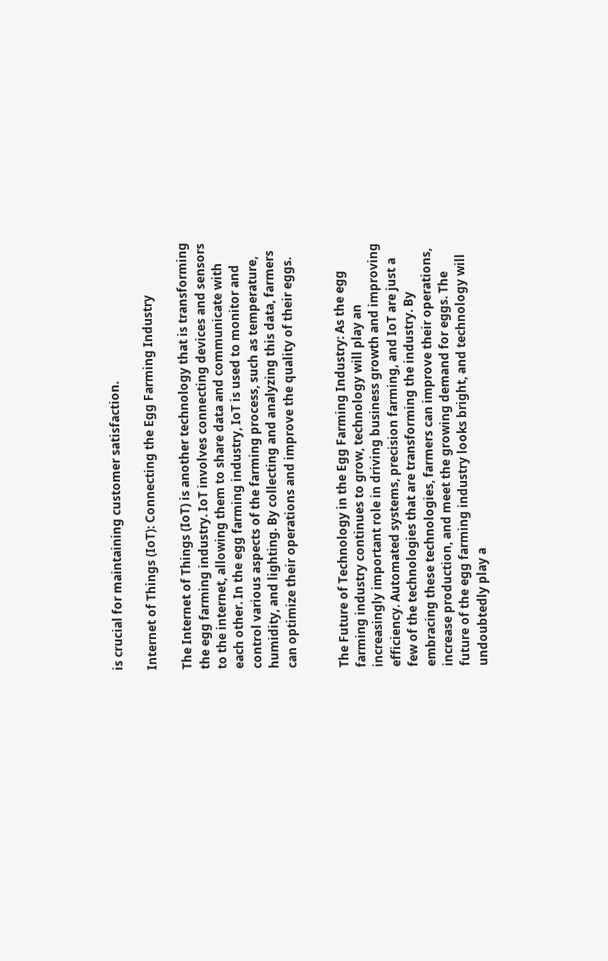is crucial for maintaining customer satisfaction.

Internet of Things (IoT): Connecting the Egg Farming Industry

The Internet of Things (IoT) is another technology that is transforming the egg farming industry. IoT involves connecting devices and sensors to the internet, allowing them to share data and communicate with each other. In the egg farming industry, IoT is used to monitor and control various aspects of the farming process, such as temperature, humidity, and lighting. By collecting and analyzing this data, farmers can optimize their operations and improve the quality of their eggs.


The Future of Technology in the Egg Farming Industry: As the egg farming industry continues to grow, technology will play an increasingly important role in driving business growth and improving efficiency. Automated systems, precision farming, and IoT are just a few of the technologies that are transforming the industry. By embracing these technologies, farmers can improve their operations, increase production, and meet the growing demand for eggs. The future of the egg farming industry looks bright, and technology will undoubtedly play a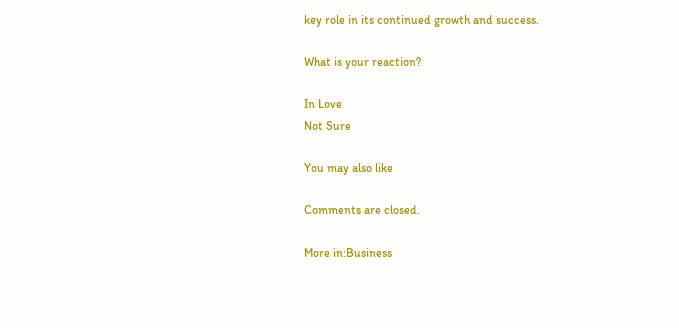key role in its continued growth and success.

What is your reaction?

In Love
Not Sure

You may also like

Comments are closed.

More in:Business